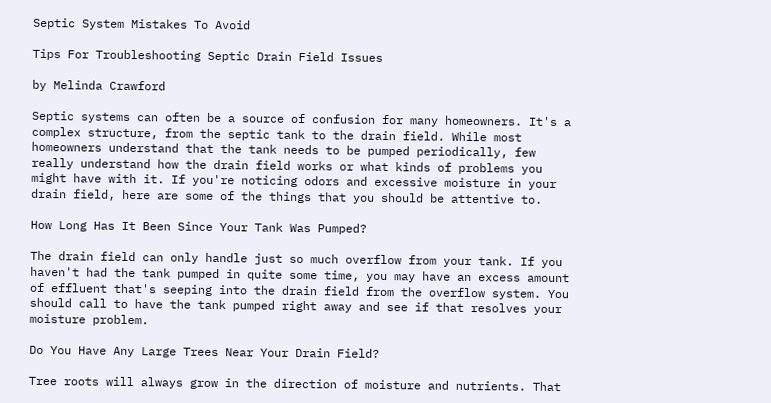Septic System Mistakes To Avoid

Tips For Troubleshooting Septic Drain Field Issues

by Melinda Crawford

Septic systems can often be a source of confusion for many homeowners. It's a complex structure, from the septic tank to the drain field. While most homeowners understand that the tank needs to be pumped periodically, few really understand how the drain field works or what kinds of problems you might have with it. If you're noticing odors and excessive moisture in your drain field, here are some of the things that you should be attentive to.

How Long Has It Been Since Your Tank Was Pumped?

The drain field can only handle just so much overflow from your tank. If you haven't had the tank pumped in quite some time, you may have an excess amount of effluent that's seeping into the drain field from the overflow system. You should call to have the tank pumped right away and see if that resolves your moisture problem.

Do You Have Any Large Trees Near Your Drain Field?

Tree roots will always grow in the direction of moisture and nutrients. That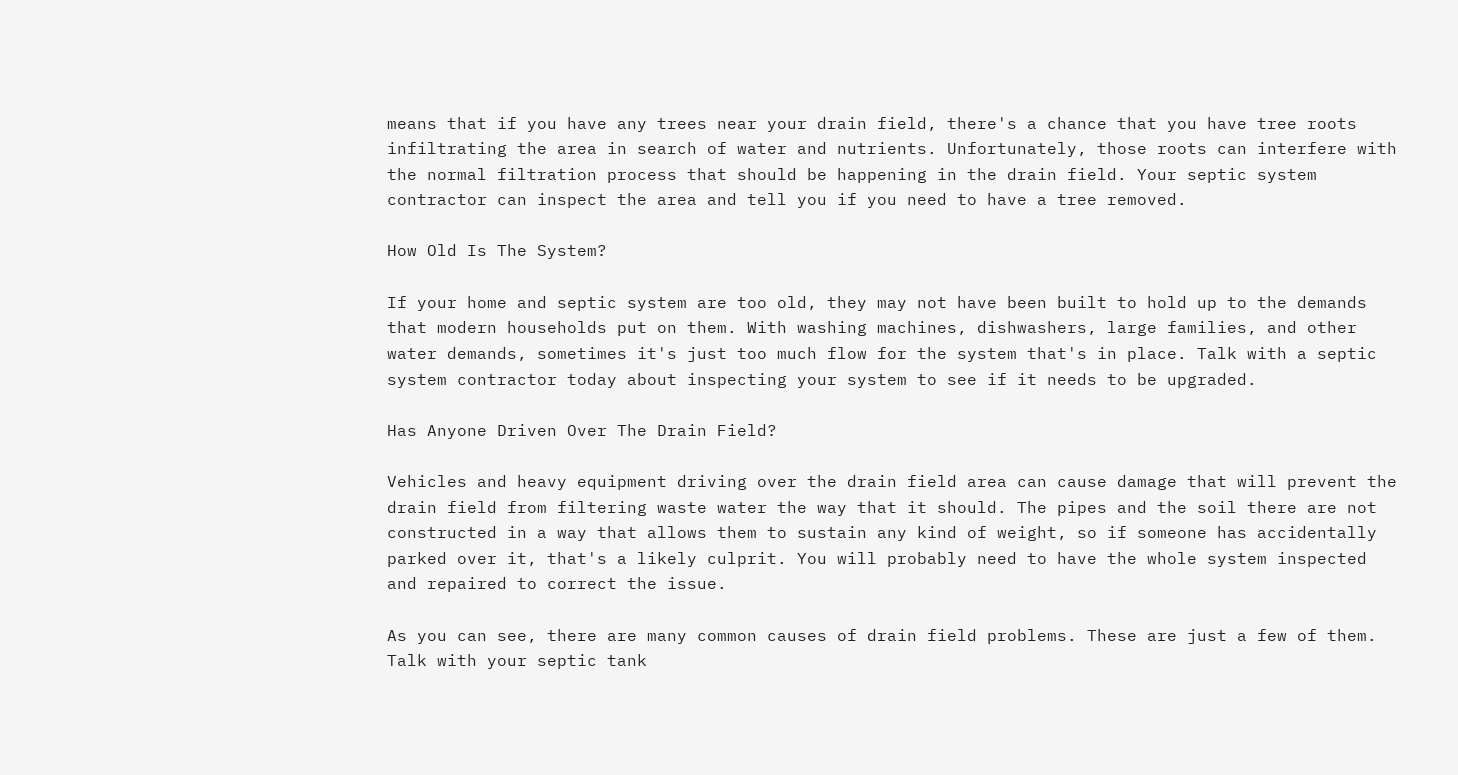means that if you have any trees near your drain field, there's a chance that you have tree roots infiltrating the area in search of water and nutrients. Unfortunately, those roots can interfere with the normal filtration process that should be happening in the drain field. Your septic system contractor can inspect the area and tell you if you need to have a tree removed.

How Old Is The System?

If your home and septic system are too old, they may not have been built to hold up to the demands that modern households put on them. With washing machines, dishwashers, large families, and other water demands, sometimes it's just too much flow for the system that's in place. Talk with a septic system contractor today about inspecting your system to see if it needs to be upgraded.

Has Anyone Driven Over The Drain Field?

Vehicles and heavy equipment driving over the drain field area can cause damage that will prevent the drain field from filtering waste water the way that it should. The pipes and the soil there are not constructed in a way that allows them to sustain any kind of weight, so if someone has accidentally parked over it, that's a likely culprit. You will probably need to have the whole system inspected and repaired to correct the issue.

As you can see, there are many common causes of drain field problems. These are just a few of them. Talk with your septic tank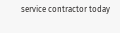service contractor today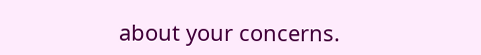about your concerns.